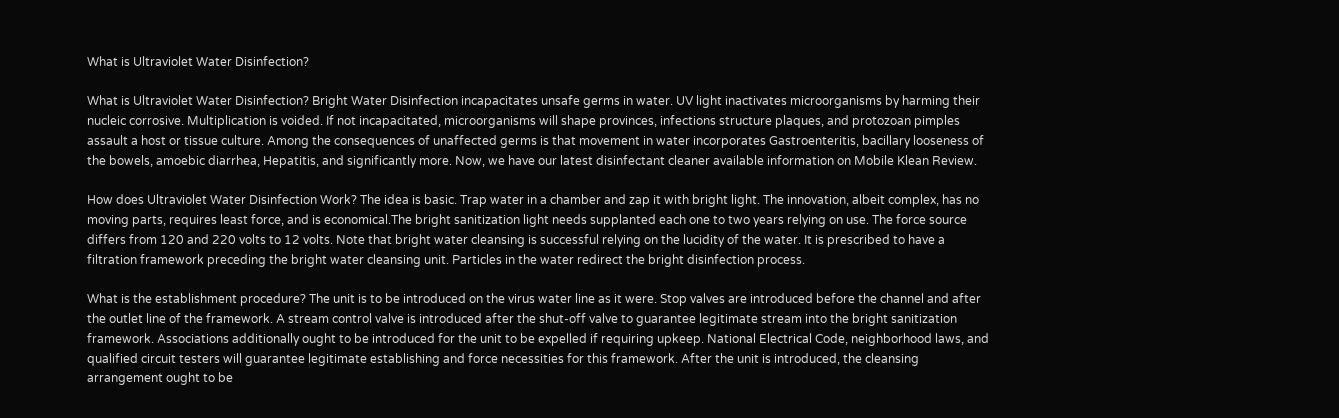What is Ultraviolet Water Disinfection?

What is Ultraviolet Water Disinfection? Bright Water Disinfection incapacitates unsafe germs in water. UV light inactivates microorganisms by harming their nucleic corrosive. Multiplication is voided. If not incapacitated, microorganisms will shape provinces, infections structure plaques, and protozoan pimples assault a host or tissue culture. Among the consequences of unaffected germs is that movement in water incorporates Gastroenteritis, bacillary looseness of the bowels, amoebic diarrhea, Hepatitis, and significantly more. Now, we have our latest disinfectant cleaner available information on Mobile Klean Review.

How does Ultraviolet Water Disinfection Work? The idea is basic. Trap water in a chamber and zap it with bright light. The innovation, albeit complex, has no moving parts, requires least force, and is economical.The bright sanitization light needs supplanted each one to two years relying on use. The force source differs from 120 and 220 volts to 12 volts. Note that bright water cleansing is successful relying on the lucidity of the water. It is prescribed to have a filtration framework preceding the bright water cleansing unit. Particles in the water redirect the bright disinfection process.

What is the establishment procedure? The unit is to be introduced on the virus water line as it were. Stop valves are introduced before the channel and after the outlet line of the framework. A stream control valve is introduced after the shut-off valve to guarantee legitimate stream into the bright sanitization framework. Associations additionally ought to be introduced for the unit to be expelled if requiring upkeep. National Electrical Code, neighborhood laws, and qualified circuit testers will guarantee legitimate establishing and force necessities for this framework. After the unit is introduced, the cleansing arrangement ought to be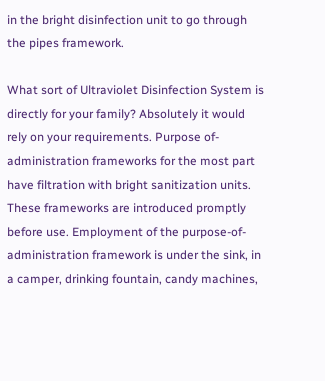in the bright disinfection unit to go through the pipes framework.

What sort of Ultraviolet Disinfection System is directly for your family? Absolutely it would rely on your requirements. Purpose of-administration frameworks for the most part have filtration with bright sanitization units. These frameworks are introduced promptly before use. Employment of the purpose-of-administration framework is under the sink, in a camper, drinking fountain, candy machines,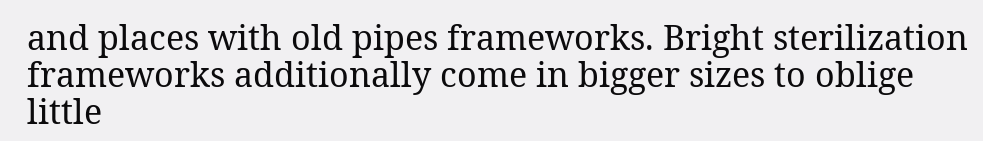and places with old pipes frameworks. Bright sterilization frameworks additionally come in bigger sizes to oblige little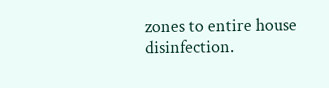zones to entire house disinfection.